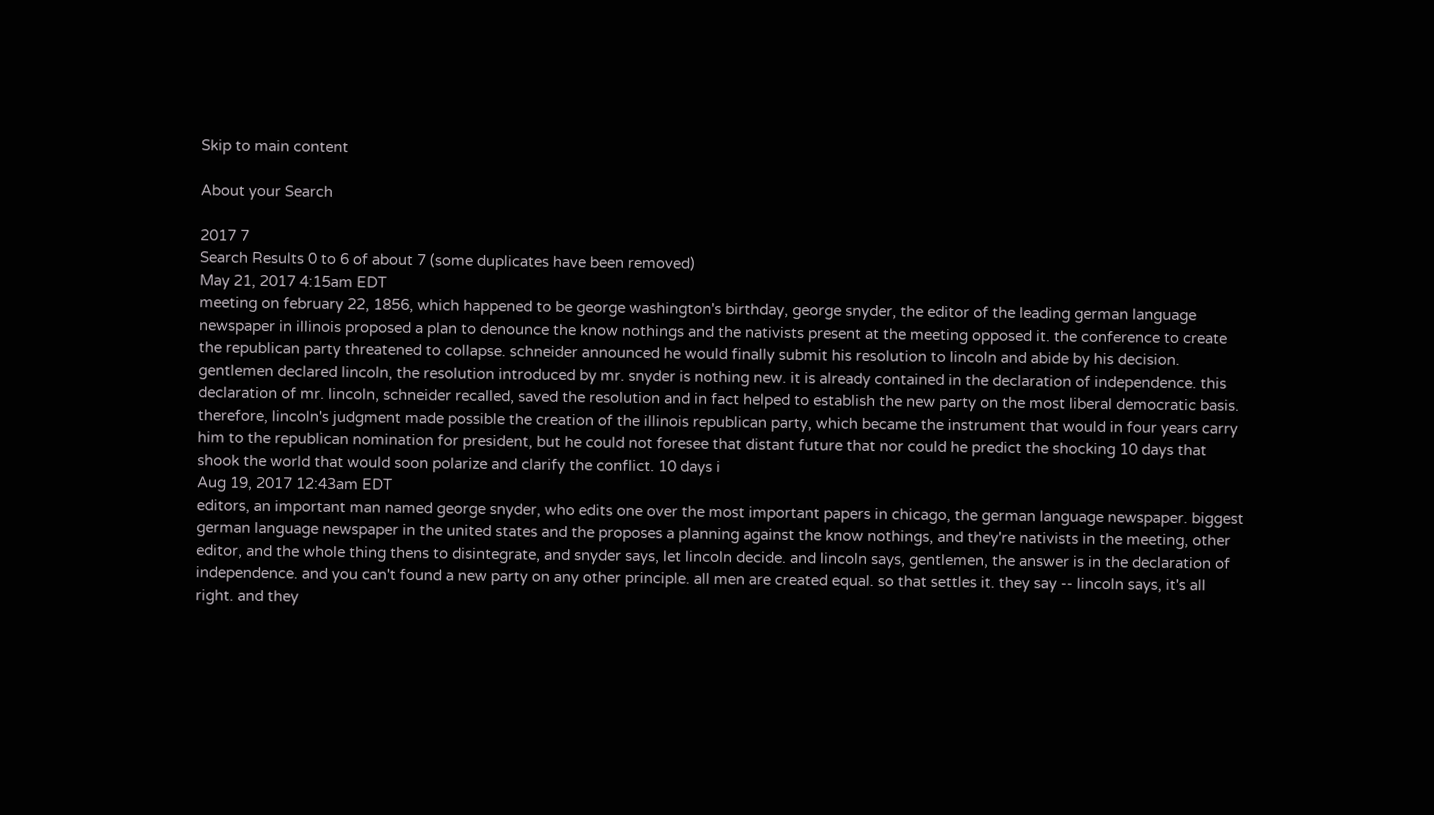Skip to main content

About your Search

2017 7
Search Results 0 to 6 of about 7 (some duplicates have been removed)
May 21, 2017 4:15am EDT
meeting on february 22, 1856, which happened to be george washington's birthday, george snyder, the editor of the leading german language newspaper in illinois proposed a plan to denounce the know nothings and the nativists present at the meeting opposed it. the conference to create the republican party threatened to collapse. schneider announced he would finally submit his resolution to lincoln and abide by his decision. gentlemen declared lincoln, the resolution introduced by mr. snyder is nothing new. it is already contained in the declaration of independence. this declaration of mr. lincoln, schneider recalled, saved the resolution and in fact helped to establish the new party on the most liberal democratic basis. therefore, lincoln's judgment made possible the creation of the illinois republican party, which became the instrument that would in four years carry him to the republican nomination for president, but he could not foresee that distant future that nor could he predict the shocking 10 days that shook the world that would soon polarize and clarify the conflict. 10 days i
Aug 19, 2017 12:43am EDT
editors, an important man named george snyder, who edits one over the most important papers in chicago, the german language newspaper. biggest german language newspaper in the united states and the proposes a planning against the know nothings, and they're nativists in the meeting, other editor, and the whole thing thens to disintegrate, and snyder says, let lincoln decide. and lincoln says, gentlemen, the answer is in the declaration of independence. and you can't found a new party on any other principle. all men are created equal. so that settles it. they say -- lincoln says, it's all right. and they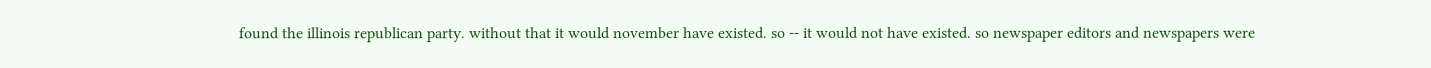found the illinois republican party. without that it would november have existed. so -- it would not have existed. so newspaper editors and newspapers were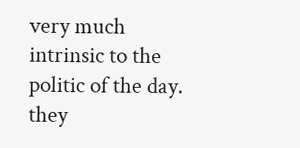very much intrinsic to the politic of the day. they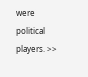were political players. >>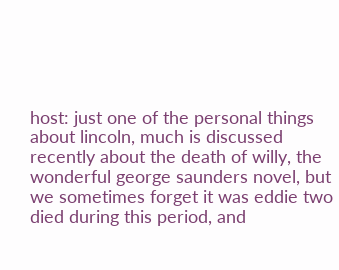host: just one of the personal things about lincoln, much is discussed recently about the death of willy, the wonderful george saunders novel, but we sometimes forget it was eddie two died during this period, and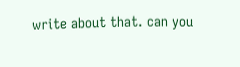write about that. can you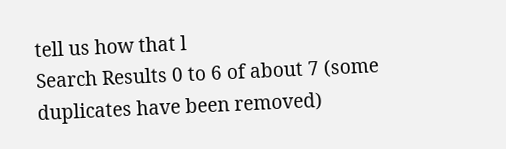tell us how that l
Search Results 0 to 6 of about 7 (some duplicates have been removed)